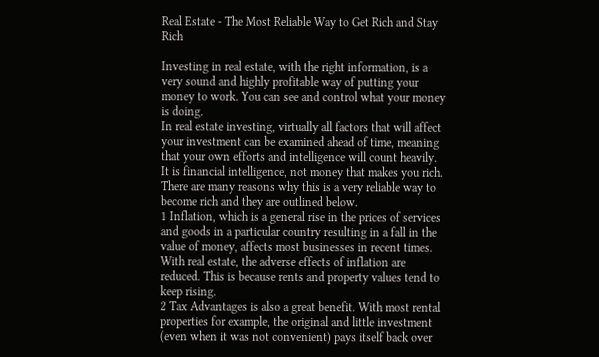Real Estate - The Most Reliable Way to Get Rich and Stay Rich

Investing in real estate, with the right information, is a very sound and highly profitable way of putting your money to work. You can see and control what your money is doing.
In real estate investing, virtually all factors that will affect your investment can be examined ahead of time, meaning that your own efforts and intelligence will count heavily. It is financial intelligence, not money that makes you rich.
There are many reasons why this is a very reliable way to become rich and they are outlined below.
1 Inflation, which is a general rise in the prices of services and goods in a particular country resulting in a fall in the value of money, affects most businesses in recent times. With real estate, the adverse effects of inflation are reduced. This is because rents and property values tend to keep rising.
2 Tax Advantages is also a great benefit. With most rental properties for example, the original and little investment (even when it was not convenient) pays itself back over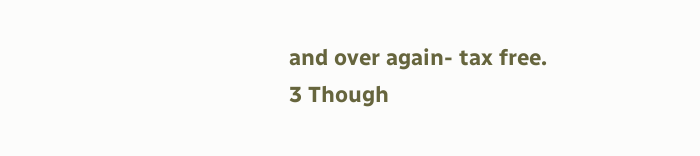and over again- tax free.
3 Though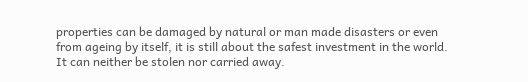properties can be damaged by natural or man made disasters or even from ageing by itself, it is still about the safest investment in the world. It can neither be stolen nor carried away.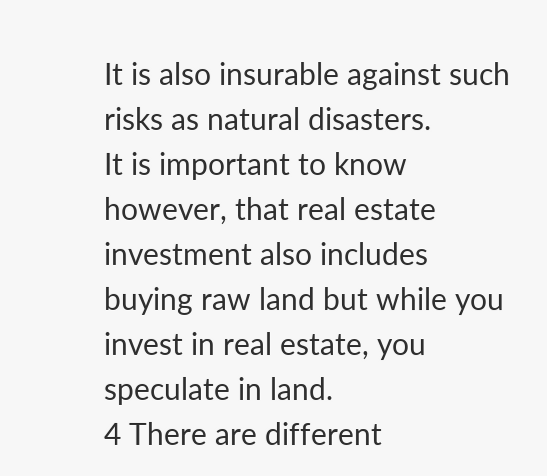It is also insurable against such risks as natural disasters.
It is important to know however, that real estate investment also includes buying raw land but while you invest in real estate, you speculate in land.
4 There are different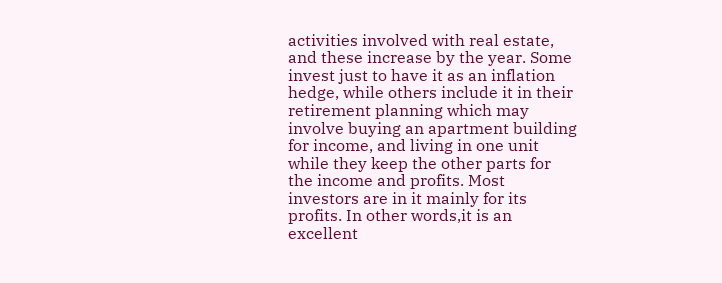activities involved with real estate, and these increase by the year. Some invest just to have it as an inflation hedge, while others include it in their retirement planning which may involve buying an apartment building for income, and living in one unit while they keep the other parts for the income and profits. Most investors are in it mainly for its profits. In other words,it is an excellent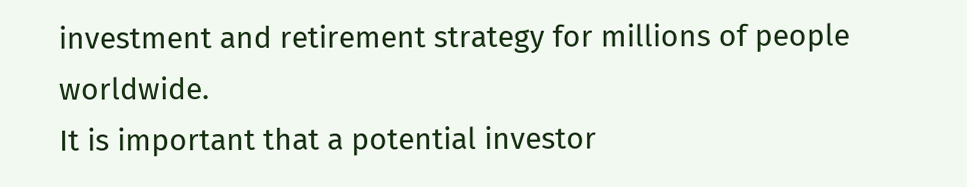investment and retirement strategy for millions of people worldwide.
It is important that a potential investor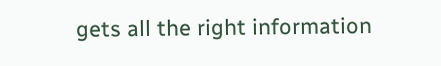gets all the right information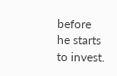before he starts to invest.